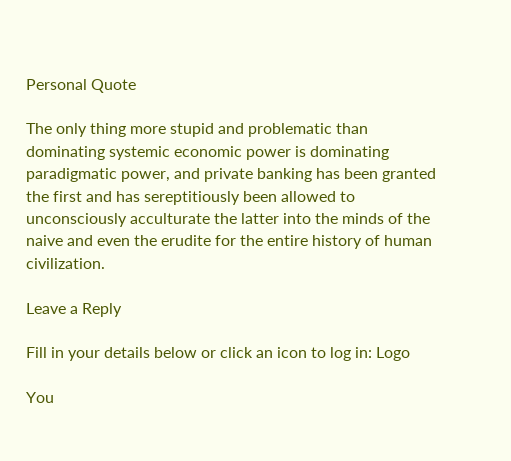Personal Quote

The only thing more stupid and problematic than dominating systemic economic power is dominating paradigmatic power, and private banking has been granted the first and has sereptitiously been allowed to unconsciously acculturate the latter into the minds of the naive and even the erudite for the entire history of human civilization.

Leave a Reply

Fill in your details below or click an icon to log in: Logo

You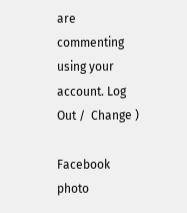are commenting using your account. Log Out /  Change )

Facebook photo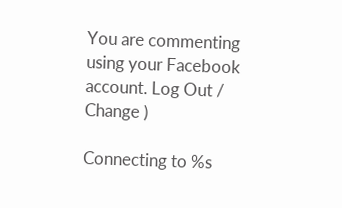You are commenting using your Facebook account. Log Out /  Change )

Connecting to %s